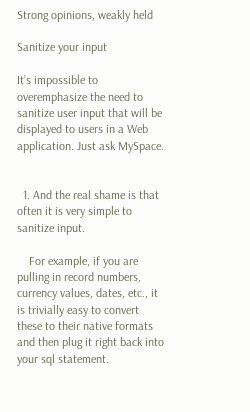Strong opinions, weakly held

Sanitize your input

It’s impossible to overemphasize the need to sanitize user input that will be displayed to users in a Web application. Just ask MySpace.


  1. And the real shame is that often it is very simple to sanitize input.

    For example, if you are pulling in record numbers, currency values, dates, etc., it is trivially easy to convert these to their native formats and then plug it right back into your sql statement.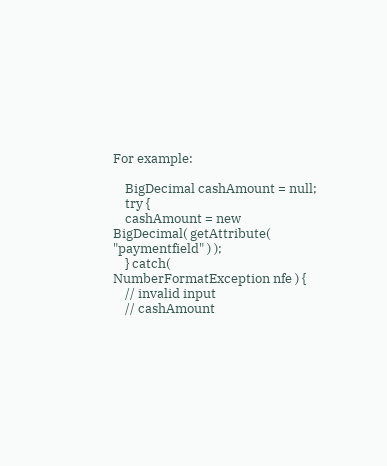For example:

    BigDecimal cashAmount = null;
    try {
    cashAmount = new BigDecimal( getAttribute( "paymentfield" ) );
    } catch( NumberFormatException nfe ) {
    // invalid input
    // cashAmount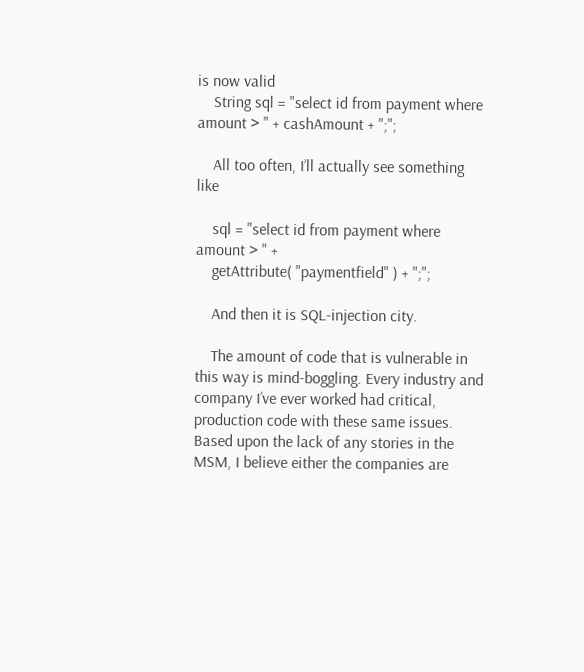is now valid
    String sql = "select id from payment where amount > " + cashAmount + ";";

    All too often, I’ll actually see something like

    sql = "select id from payment where amount > " +
    getAttribute( "paymentfield" ) + ";";

    And then it is SQL-injection city.

    The amount of code that is vulnerable in this way is mind-boggling. Every industry and company I’ve ever worked had critical, production code with these same issues. Based upon the lack of any stories in the MSM, I believe either the companies are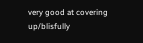very good at covering up/blisfully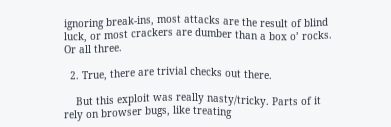ignoring break-ins, most attacks are the result of blind luck, or most crackers are dumber than a box o’ rocks. Or all three.

  2. True, there are trivial checks out there.

    But this exploit was really nasty/tricky. Parts of it rely on browser bugs, like treating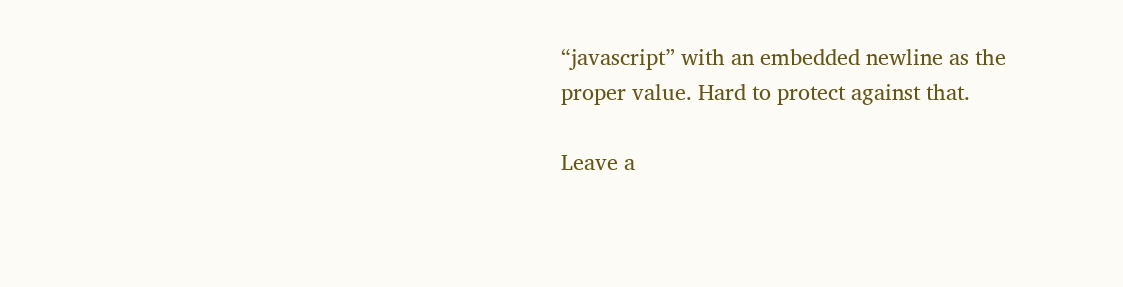“javascript” with an embedded newline as the proper value. Hard to protect against that.

Leave a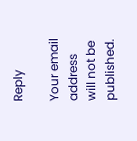Reply

Your email address will not be published.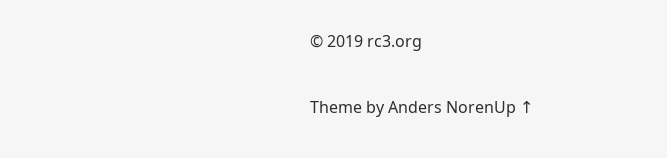© 2019 rc3.org

Theme by Anders NorenUp ↑